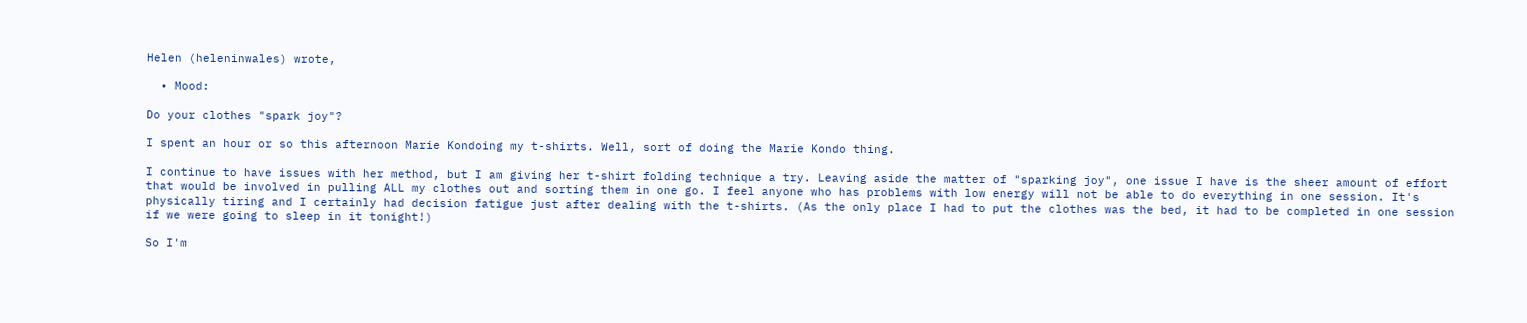Helen (heleninwales) wrote,

  • Mood:

Do your clothes "spark joy"?

I spent an hour or so this afternoon Marie Kondoing my t-shirts. Well, sort of doing the Marie Kondo thing.

I continue to have issues with her method, but I am giving her t-shirt folding technique a try. Leaving aside the matter of "sparking joy", one issue I have is the sheer amount of effort that would be involved in pulling ALL my clothes out and sorting them in one go. I feel anyone who has problems with low energy will not be able to do everything in one session. It's physically tiring and I certainly had decision fatigue just after dealing with the t-shirts. (As the only place I had to put the clothes was the bed, it had to be completed in one session if we were going to sleep in it tonight!)

So I'm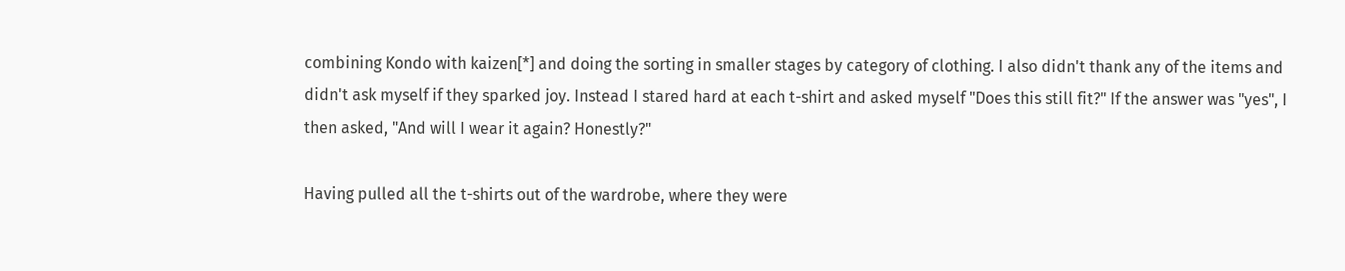combining Kondo with kaizen[*] and doing the sorting in smaller stages by category of clothing. I also didn't thank any of the items and didn't ask myself if they sparked joy. Instead I stared hard at each t-shirt and asked myself "Does this still fit?" If the answer was "yes", I then asked, "And will I wear it again? Honestly?"

Having pulled all the t-shirts out of the wardrobe, where they were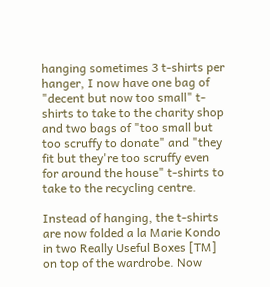hanging sometimes 3 t-shirts per hanger, I now have one bag of "decent but now too small" t-shirts to take to the charity shop and two bags of "too small but too scruffy to donate" and "they fit but they're too scruffy even for around the house" t-shirts to take to the recycling centre.

Instead of hanging, the t-shirts are now folded a la Marie Kondo in two Really Useful Boxes [TM] on top of the wardrobe. Now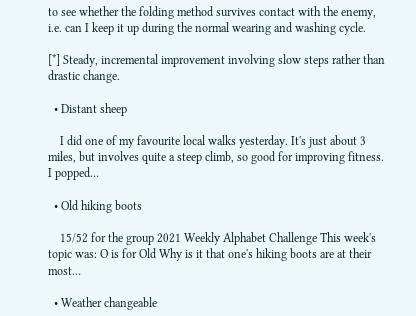to see whether the folding method survives contact with the enemy, i.e. can I keep it up during the normal wearing and washing cycle.

[*] Steady, incremental improvement involving slow steps rather than drastic change.

  • Distant sheep

    I did one of my favourite local walks yesterday. It's just about 3 miles, but involves quite a steep climb, so good for improving fitness. I popped…

  • Old hiking boots

    15/52 for the group 2021 Weekly Alphabet Challenge This week's topic was: O is for Old Why is it that one's hiking boots are at their most…

  • Weather changeable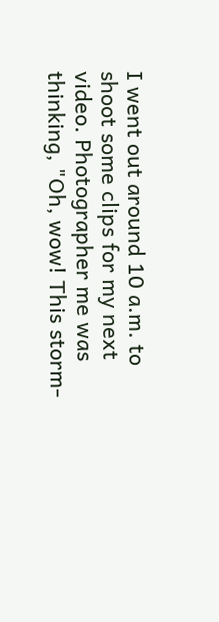I went out around 10 a.m. to shoot some clips for my next video. Photographer me was thinking, "Oh, wow! This storm-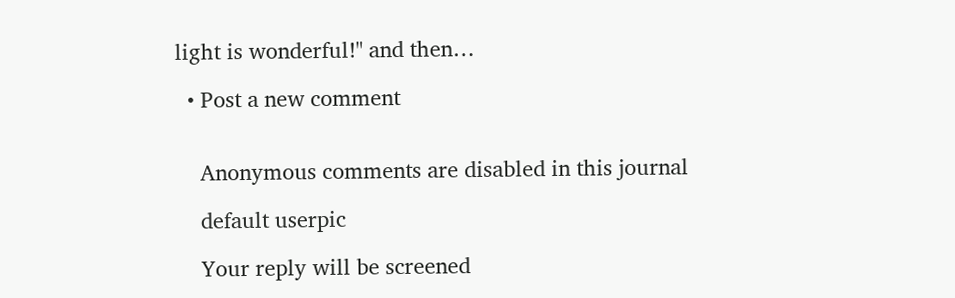light is wonderful!" and then…

  • Post a new comment


    Anonymous comments are disabled in this journal

    default userpic

    Your reply will be screened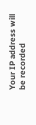Your IP address will be recorded